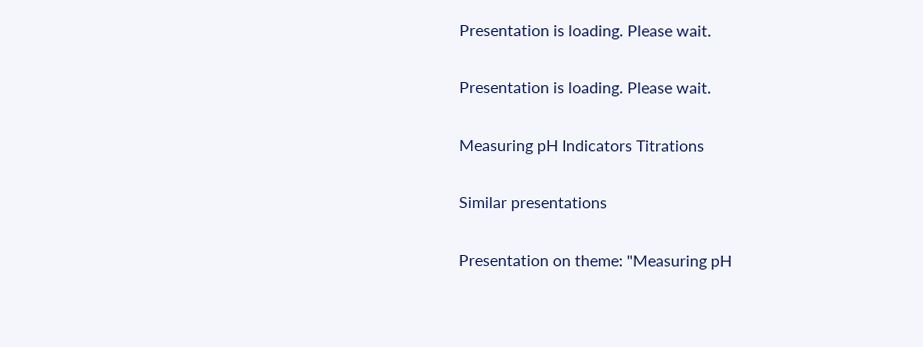Presentation is loading. Please wait.

Presentation is loading. Please wait.

Measuring pH Indicators Titrations

Similar presentations

Presentation on theme: "Measuring pH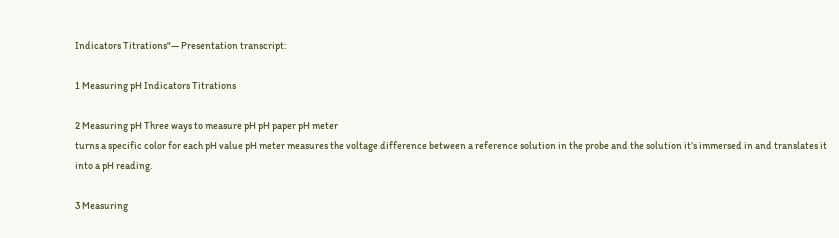Indicators Titrations"— Presentation transcript:

1 Measuring pH Indicators Titrations

2 Measuring pH Three ways to measure pH pH paper pH meter
turns a specific color for each pH value pH meter measures the voltage difference between a reference solution in the probe and the solution it’s immersed in and translates it into a pH reading.

3 Measuring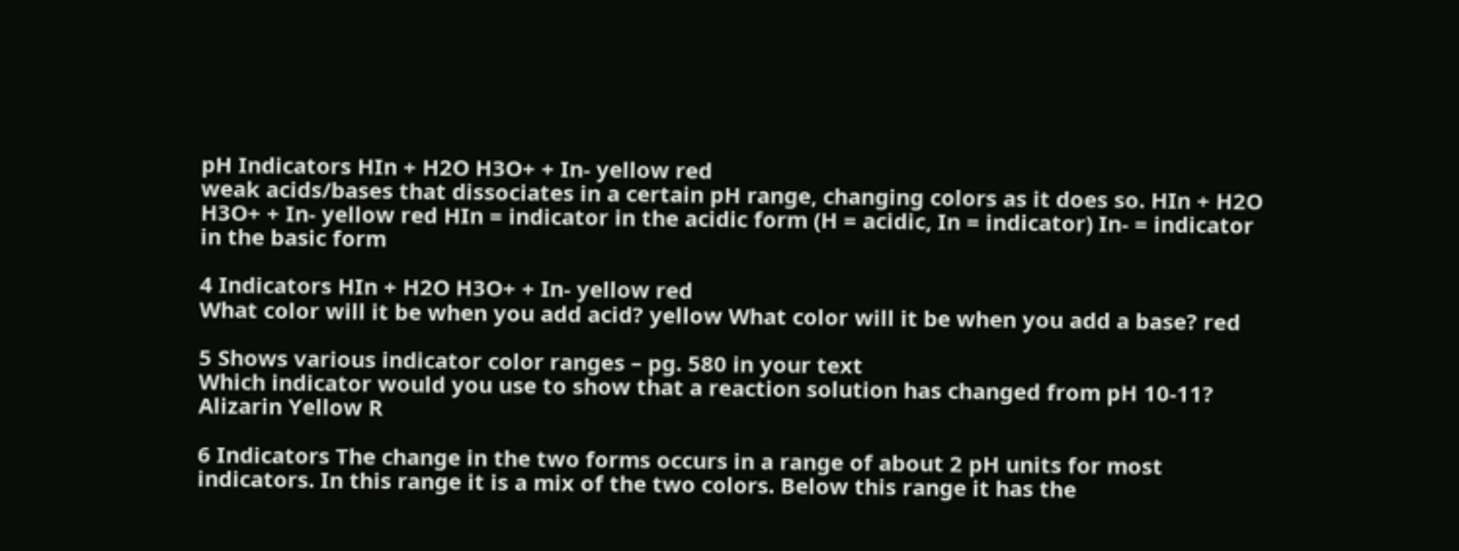pH Indicators HIn + H2O H3O+ + In- yellow red
weak acids/bases that dissociates in a certain pH range, changing colors as it does so. HIn + H2O H3O+ + In- yellow red HIn = indicator in the acidic form (H = acidic, In = indicator) In- = indicator in the basic form

4 Indicators HIn + H2O H3O+ + In- yellow red
What color will it be when you add acid? yellow What color will it be when you add a base? red

5 Shows various indicator color ranges – pg. 580 in your text
Which indicator would you use to show that a reaction solution has changed from pH 10-11? Alizarin Yellow R

6 Indicators The change in the two forms occurs in a range of about 2 pH units for most indicators. In this range it is a mix of the two colors. Below this range it has the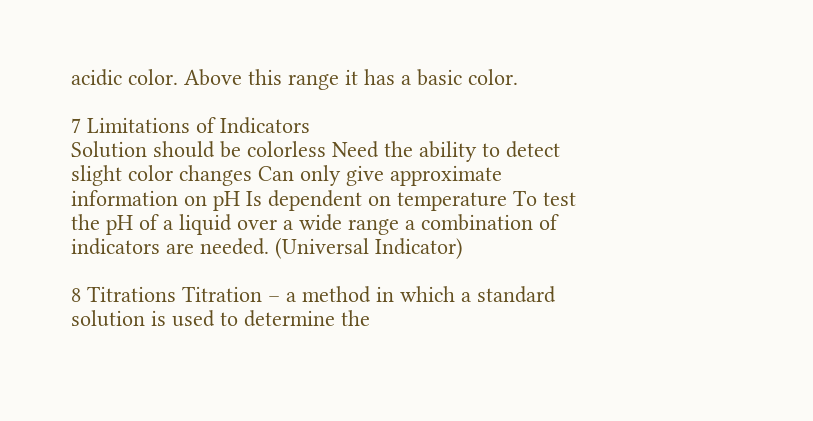acidic color. Above this range it has a basic color.

7 Limitations of Indicators
Solution should be colorless Need the ability to detect slight color changes Can only give approximate information on pH Is dependent on temperature To test the pH of a liquid over a wide range a combination of indicators are needed. (Universal Indicator)

8 Titrations Titration – a method in which a standard solution is used to determine the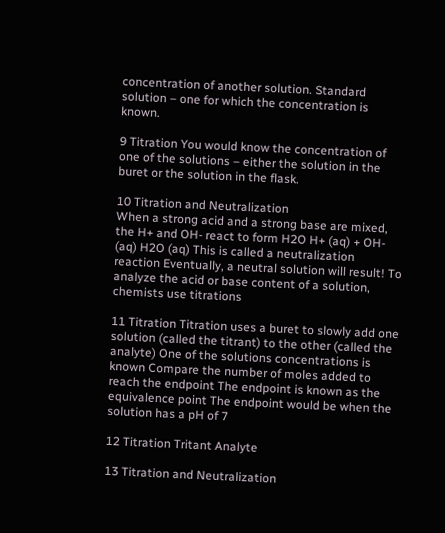concentration of another solution. Standard solution – one for which the concentration is known.

9 Titration You would know the concentration of one of the solutions – either the solution in the buret or the solution in the flask.

10 Titration and Neutralization
When a strong acid and a strong base are mixed, the H+ and OH- react to form H2O H+ (aq) + OH- (aq) H2O (aq) This is called a neutralization reaction Eventually, a neutral solution will result! To analyze the acid or base content of a solution, chemists use titrations

11 Titration Titration uses a buret to slowly add one solution (called the titrant) to the other (called the analyte) One of the solutions concentrations is known Compare the number of moles added to reach the endpoint The endpoint is known as the equivalence point The endpoint would be when the solution has a pH of 7

12 Titration Tritant Analyte

13 Titration and Neutralization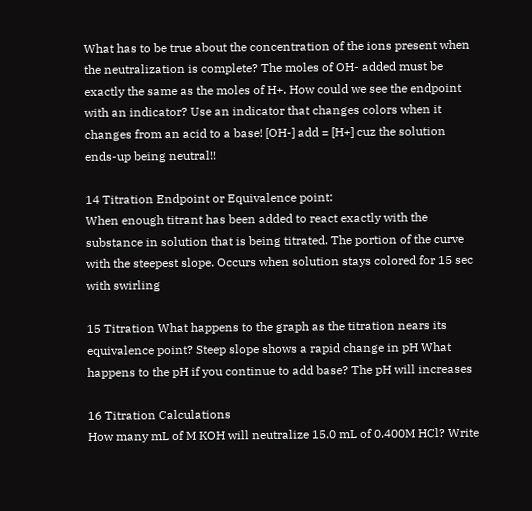What has to be true about the concentration of the ions present when the neutralization is complete? The moles of OH- added must be exactly the same as the moles of H+. How could we see the endpoint with an indicator? Use an indicator that changes colors when it changes from an acid to a base! [OH-] add = [H+] cuz the solution ends-up being neutral!!

14 Titration Endpoint or Equivalence point:
When enough titrant has been added to react exactly with the substance in solution that is being titrated. The portion of the curve with the steepest slope. Occurs when solution stays colored for 15 sec with swirling

15 Titration What happens to the graph as the titration nears its equivalence point? Steep slope shows a rapid change in pH What happens to the pH if you continue to add base? The pH will increases

16 Titration Calculations
How many mL of M KOH will neutralize 15.0 mL of 0.400M HCl? Write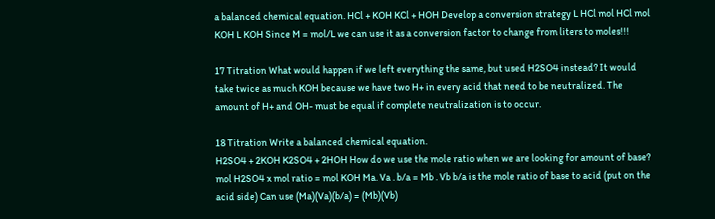a balanced chemical equation. HCl + KOH KCl + HOH Develop a conversion strategy L HCl mol HCl mol KOH L KOH Since M = mol/L we can use it as a conversion factor to change from liters to moles!!!

17 Titration What would happen if we left everything the same, but used H2SO4 instead? It would take twice as much KOH because we have two H+ in every acid that need to be neutralized. The amount of H+ and OH- must be equal if complete neutralization is to occur.

18 Titration Write a balanced chemical equation.
H2SO4 + 2KOH K2SO4 + 2HOH How do we use the mole ratio when we are looking for amount of base? mol H2SO4 x mol ratio = mol KOH Ma. Va . b/a = Mb . Vb b/a is the mole ratio of base to acid (put on the acid side) Can use (Ma)(Va)(b/a) = (Mb)(Vb)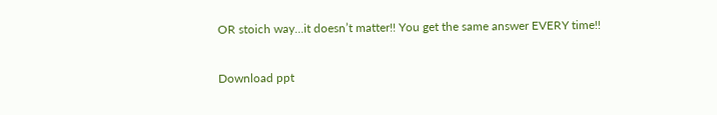OR stoich way…it doesn’t matter!! You get the same answer EVERY time!!

Download ppt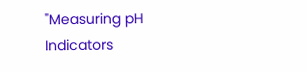"Measuring pH Indicators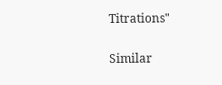Titrations"

Similar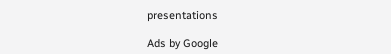presentations

Ads by Google